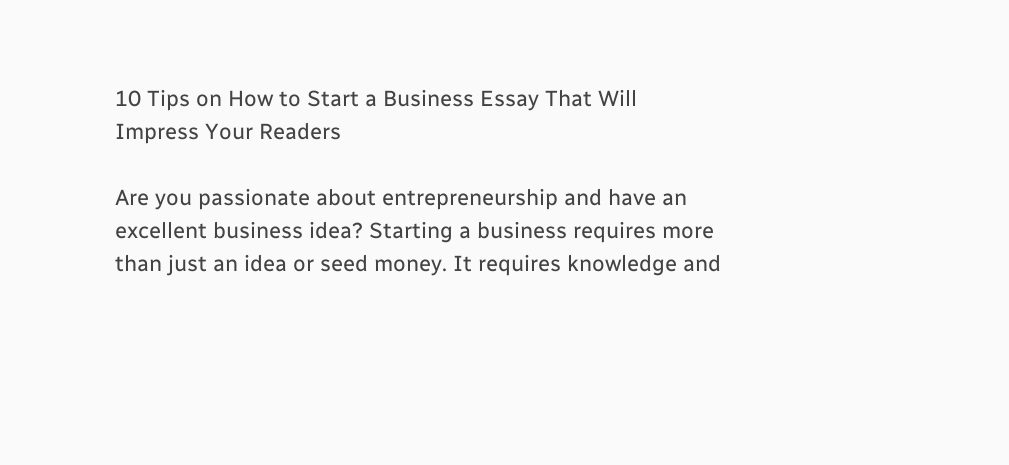10 Tips on How to Start a Business Essay That Will Impress Your Readers

Are you passionate about entrepreneurship and have an excellent business idea? Starting a business requires more than just an idea or seed money. It requires knowledge and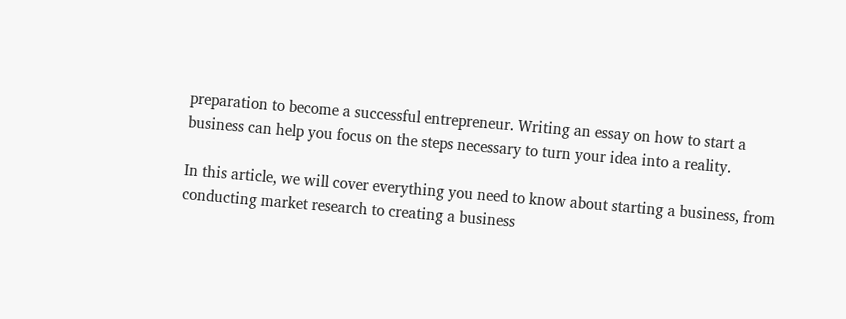preparation to become a successful entrepreneur. Writing an essay on how to start a business can help you focus on the steps necessary to turn your idea into a reality.

In this article, we will cover everything you need to know about starting a business, from conducting market research to creating a business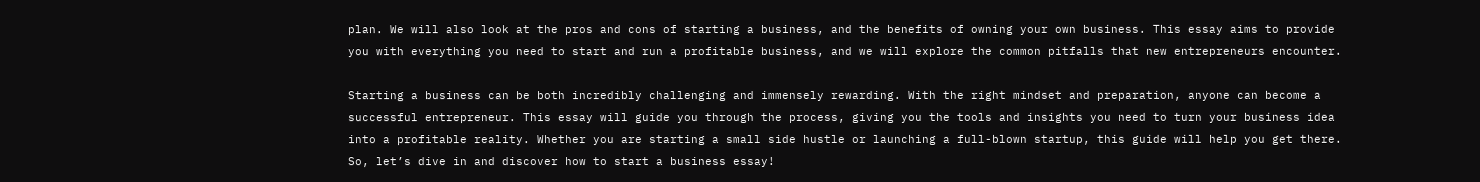plan. We will also look at the pros and cons of starting a business, and the benefits of owning your own business. This essay aims to provide you with everything you need to start and run a profitable business, and we will explore the common pitfalls that new entrepreneurs encounter.

Starting a business can be both incredibly challenging and immensely rewarding. With the right mindset and preparation, anyone can become a successful entrepreneur. This essay will guide you through the process, giving you the tools and insights you need to turn your business idea into a profitable reality. Whether you are starting a small side hustle or launching a full-blown startup, this guide will help you get there. So, let’s dive in and discover how to start a business essay!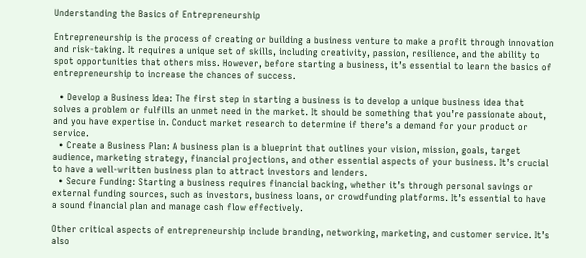Understanding the Basics of Entrepreneurship

Entrepreneurship is the process of creating or building a business venture to make a profit through innovation and risk-taking. It requires a unique set of skills, including creativity, passion, resilience, and the ability to spot opportunities that others miss. However, before starting a business, it’s essential to learn the basics of entrepreneurship to increase the chances of success.

  • Develop a Business Idea: The first step in starting a business is to develop a unique business idea that solves a problem or fulfills an unmet need in the market. It should be something that you’re passionate about, and you have expertise in. Conduct market research to determine if there’s a demand for your product or service.
  • Create a Business Plan: A business plan is a blueprint that outlines your vision, mission, goals, target audience, marketing strategy, financial projections, and other essential aspects of your business. It’s crucial to have a well-written business plan to attract investors and lenders.
  • Secure Funding: Starting a business requires financial backing, whether it’s through personal savings or external funding sources, such as investors, business loans, or crowdfunding platforms. It’s essential to have a sound financial plan and manage cash flow effectively.

Other critical aspects of entrepreneurship include branding, networking, marketing, and customer service. It’s also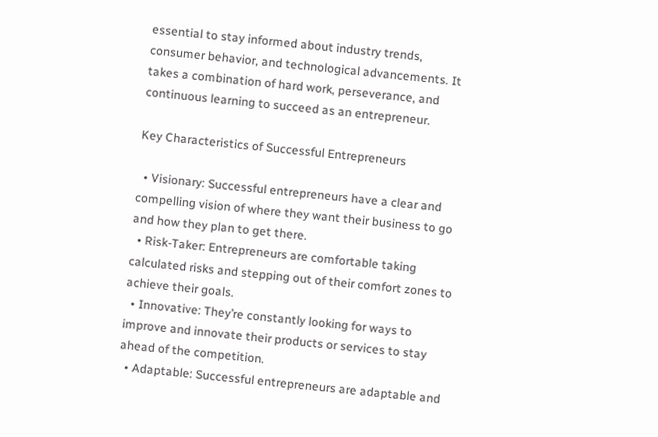essential to stay informed about industry trends, consumer behavior, and technological advancements. It takes a combination of hard work, perseverance, and continuous learning to succeed as an entrepreneur.

Key Characteristics of Successful Entrepreneurs

  • Visionary: Successful entrepreneurs have a clear and compelling vision of where they want their business to go and how they plan to get there.
  • Risk-Taker: Entrepreneurs are comfortable taking calculated risks and stepping out of their comfort zones to achieve their goals.
  • Innovative: They’re constantly looking for ways to improve and innovate their products or services to stay ahead of the competition.
  • Adaptable: Successful entrepreneurs are adaptable and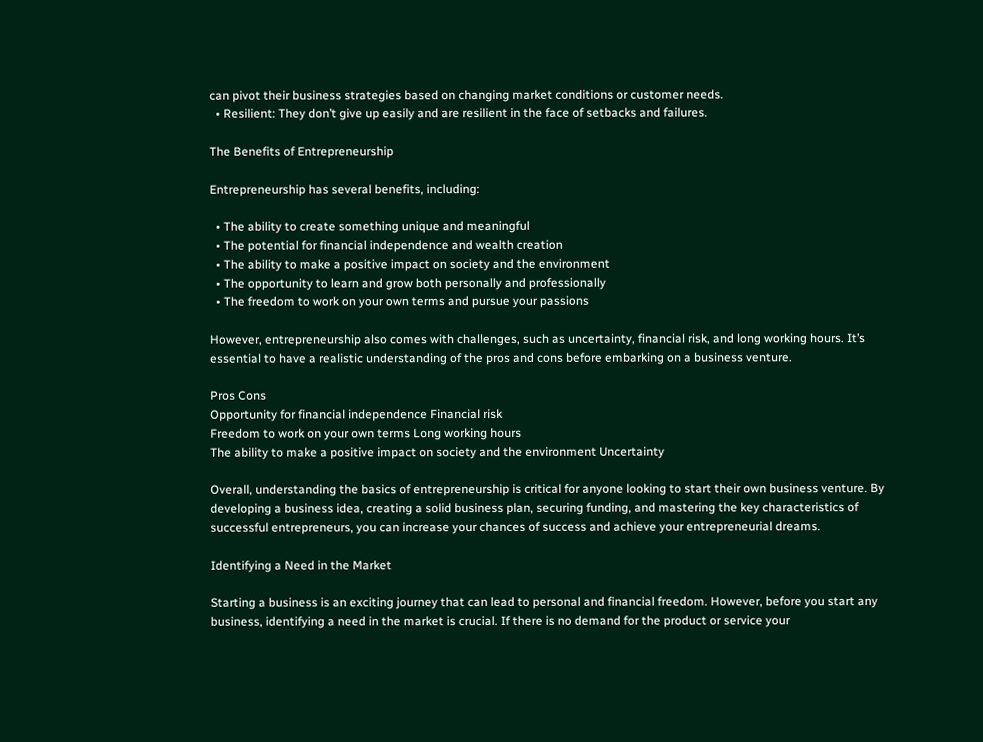can pivot their business strategies based on changing market conditions or customer needs.
  • Resilient: They don’t give up easily and are resilient in the face of setbacks and failures.

The Benefits of Entrepreneurship

Entrepreneurship has several benefits, including:

  • The ability to create something unique and meaningful
  • The potential for financial independence and wealth creation
  • The ability to make a positive impact on society and the environment
  • The opportunity to learn and grow both personally and professionally
  • The freedom to work on your own terms and pursue your passions

However, entrepreneurship also comes with challenges, such as uncertainty, financial risk, and long working hours. It’s essential to have a realistic understanding of the pros and cons before embarking on a business venture.

Pros Cons
Opportunity for financial independence Financial risk
Freedom to work on your own terms Long working hours
The ability to make a positive impact on society and the environment Uncertainty

Overall, understanding the basics of entrepreneurship is critical for anyone looking to start their own business venture. By developing a business idea, creating a solid business plan, securing funding, and mastering the key characteristics of successful entrepreneurs, you can increase your chances of success and achieve your entrepreneurial dreams.

Identifying a Need in the Market

Starting a business is an exciting journey that can lead to personal and financial freedom. However, before you start any business, identifying a need in the market is crucial. If there is no demand for the product or service your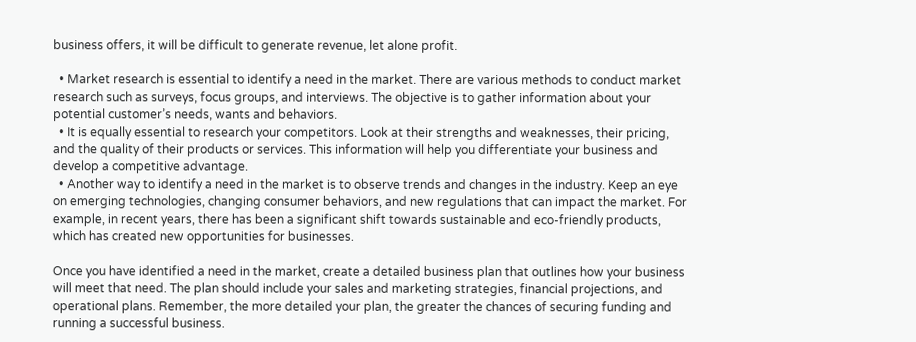business offers, it will be difficult to generate revenue, let alone profit.

  • Market research is essential to identify a need in the market. There are various methods to conduct market research such as surveys, focus groups, and interviews. The objective is to gather information about your potential customer’s needs, wants and behaviors.
  • It is equally essential to research your competitors. Look at their strengths and weaknesses, their pricing, and the quality of their products or services. This information will help you differentiate your business and develop a competitive advantage.
  • Another way to identify a need in the market is to observe trends and changes in the industry. Keep an eye on emerging technologies, changing consumer behaviors, and new regulations that can impact the market. For example, in recent years, there has been a significant shift towards sustainable and eco-friendly products, which has created new opportunities for businesses.

Once you have identified a need in the market, create a detailed business plan that outlines how your business will meet that need. The plan should include your sales and marketing strategies, financial projections, and operational plans. Remember, the more detailed your plan, the greater the chances of securing funding and running a successful business.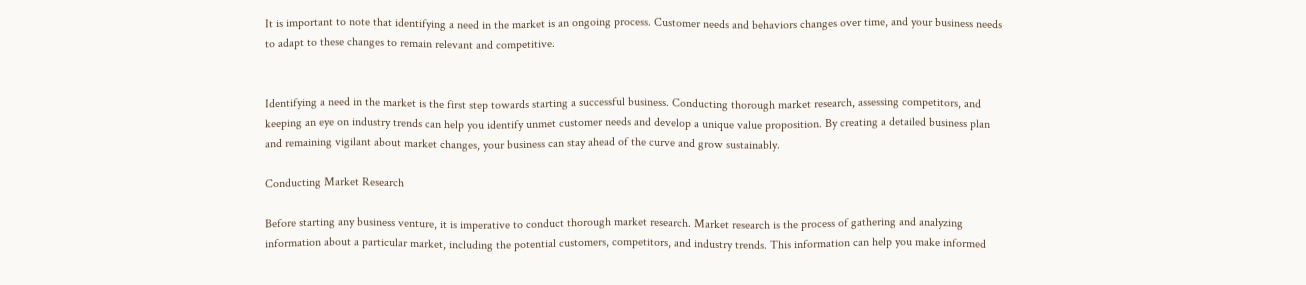It is important to note that identifying a need in the market is an ongoing process. Customer needs and behaviors changes over time, and your business needs to adapt to these changes to remain relevant and competitive.


Identifying a need in the market is the first step towards starting a successful business. Conducting thorough market research, assessing competitors, and keeping an eye on industry trends can help you identify unmet customer needs and develop a unique value proposition. By creating a detailed business plan and remaining vigilant about market changes, your business can stay ahead of the curve and grow sustainably.

Conducting Market Research

Before starting any business venture, it is imperative to conduct thorough market research. Market research is the process of gathering and analyzing information about a particular market, including the potential customers, competitors, and industry trends. This information can help you make informed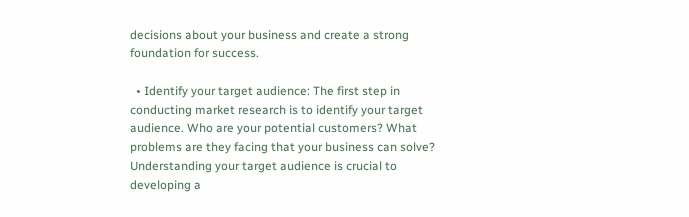decisions about your business and create a strong foundation for success.

  • Identify your target audience: The first step in conducting market research is to identify your target audience. Who are your potential customers? What problems are they facing that your business can solve? Understanding your target audience is crucial to developing a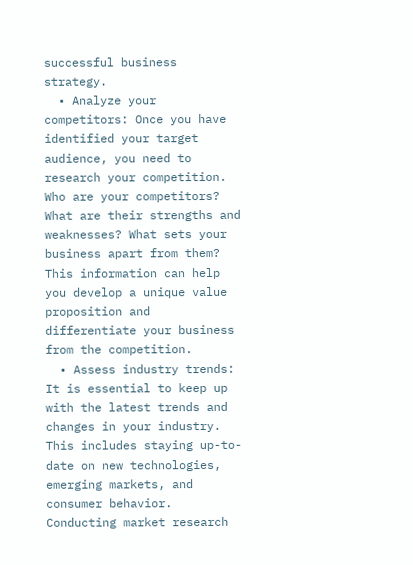successful business strategy.
  • Analyze your competitors: Once you have identified your target audience, you need to research your competition. Who are your competitors? What are their strengths and weaknesses? What sets your business apart from them? This information can help you develop a unique value proposition and differentiate your business from the competition.
  • Assess industry trends: It is essential to keep up with the latest trends and changes in your industry. This includes staying up-to-date on new technologies, emerging markets, and consumer behavior. Conducting market research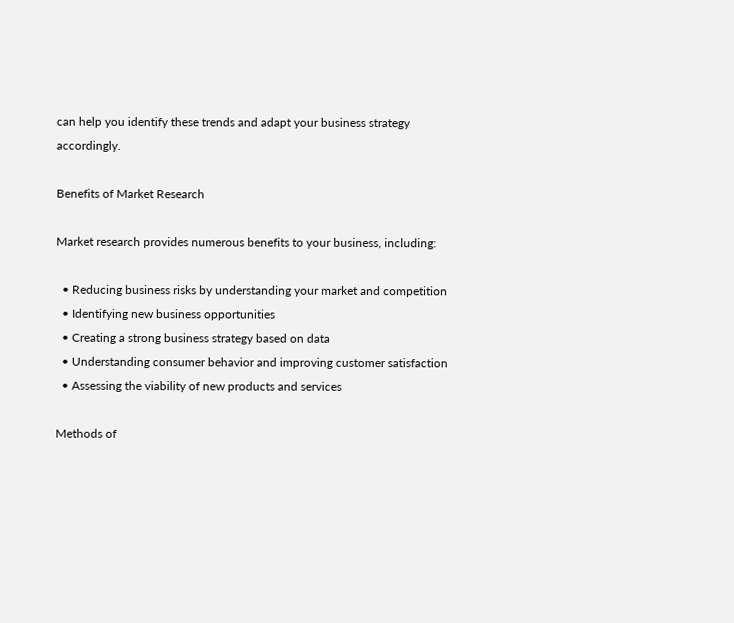can help you identify these trends and adapt your business strategy accordingly.

Benefits of Market Research

Market research provides numerous benefits to your business, including:

  • Reducing business risks by understanding your market and competition
  • Identifying new business opportunities
  • Creating a strong business strategy based on data
  • Understanding consumer behavior and improving customer satisfaction
  • Assessing the viability of new products and services

Methods of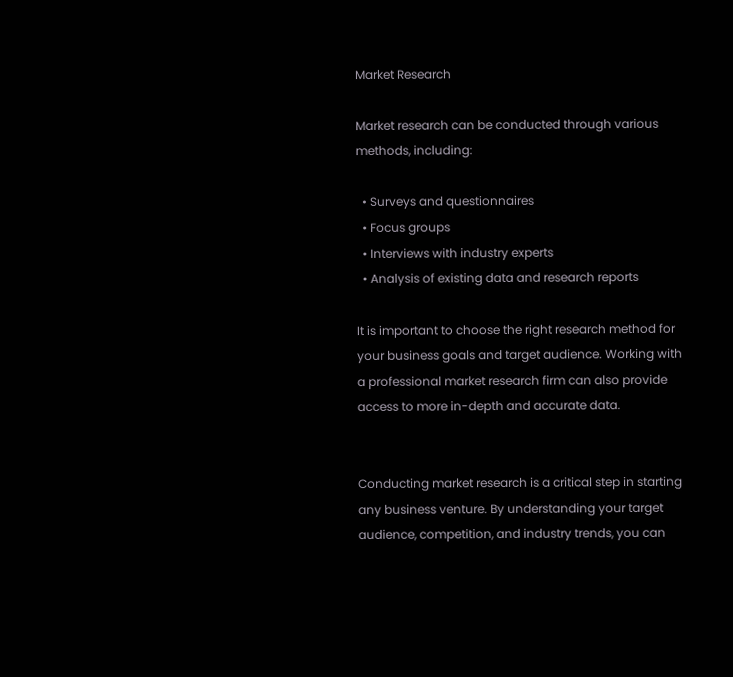Market Research

Market research can be conducted through various methods, including:

  • Surveys and questionnaires
  • Focus groups
  • Interviews with industry experts
  • Analysis of existing data and research reports

It is important to choose the right research method for your business goals and target audience. Working with a professional market research firm can also provide access to more in-depth and accurate data.


Conducting market research is a critical step in starting any business venture. By understanding your target audience, competition, and industry trends, you can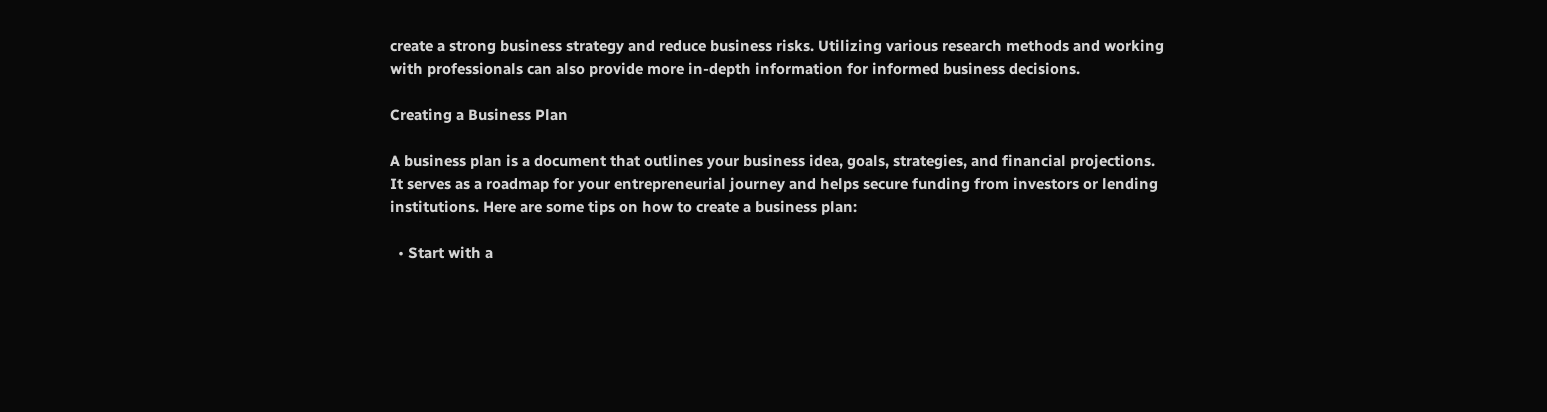create a strong business strategy and reduce business risks. Utilizing various research methods and working with professionals can also provide more in-depth information for informed business decisions.

Creating a Business Plan

A business plan is a document that outlines your business idea, goals, strategies, and financial projections. It serves as a roadmap for your entrepreneurial journey and helps secure funding from investors or lending institutions. Here are some tips on how to create a business plan:

  • Start with a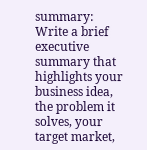summary: Write a brief executive summary that highlights your business idea, the problem it solves, your target market,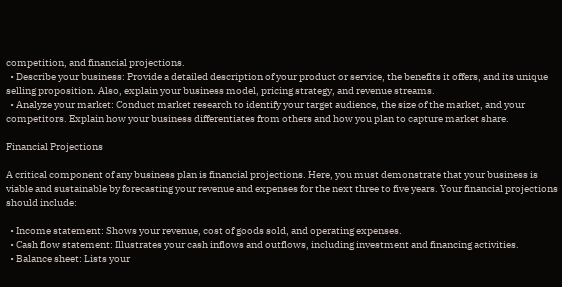competition, and financial projections.
  • Describe your business: Provide a detailed description of your product or service, the benefits it offers, and its unique selling proposition. Also, explain your business model, pricing strategy, and revenue streams.
  • Analyze your market: Conduct market research to identify your target audience, the size of the market, and your competitors. Explain how your business differentiates from others and how you plan to capture market share.

Financial Projections

A critical component of any business plan is financial projections. Here, you must demonstrate that your business is viable and sustainable by forecasting your revenue and expenses for the next three to five years. Your financial projections should include:

  • Income statement: Shows your revenue, cost of goods sold, and operating expenses.
  • Cash flow statement: Illustrates your cash inflows and outflows, including investment and financing activities.
  • Balance sheet: Lists your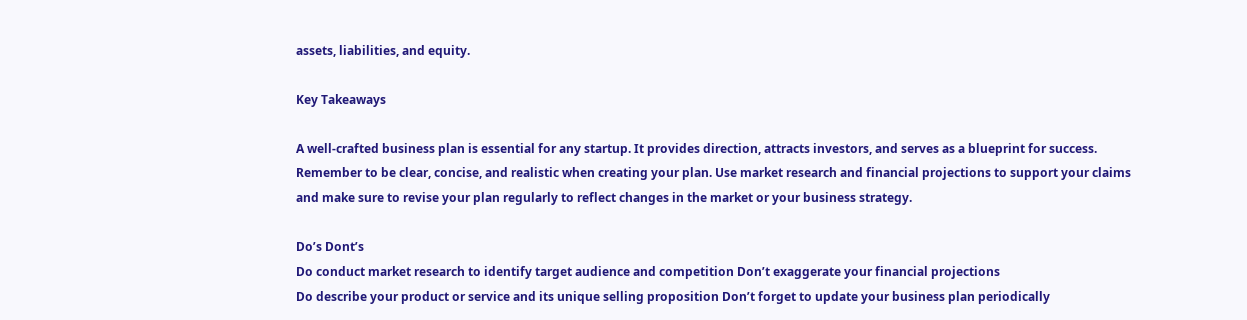assets, liabilities, and equity.

Key Takeaways

A well-crafted business plan is essential for any startup. It provides direction, attracts investors, and serves as a blueprint for success. Remember to be clear, concise, and realistic when creating your plan. Use market research and financial projections to support your claims and make sure to revise your plan regularly to reflect changes in the market or your business strategy.

Do’s Dont’s
Do conduct market research to identify target audience and competition Don’t exaggerate your financial projections
Do describe your product or service and its unique selling proposition Don’t forget to update your business plan periodically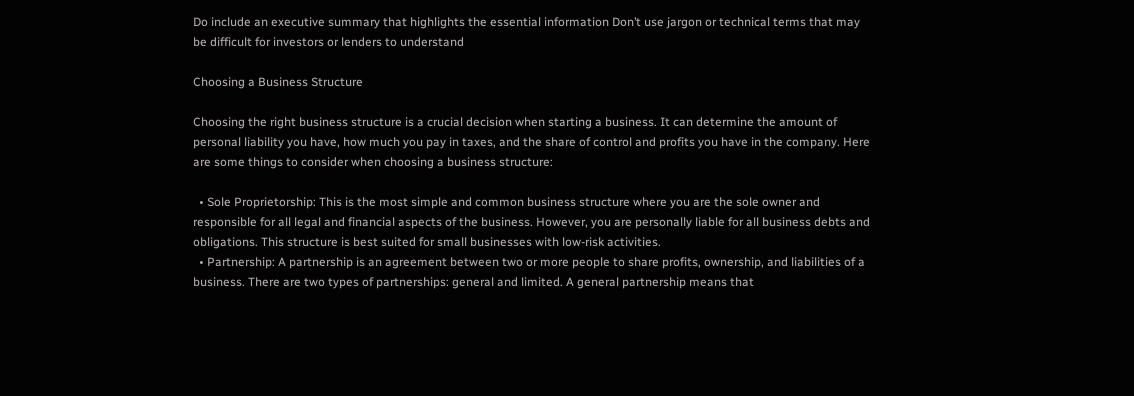Do include an executive summary that highlights the essential information Don’t use jargon or technical terms that may be difficult for investors or lenders to understand

Choosing a Business Structure

Choosing the right business structure is a crucial decision when starting a business. It can determine the amount of personal liability you have, how much you pay in taxes, and the share of control and profits you have in the company. Here are some things to consider when choosing a business structure:

  • Sole Proprietorship: This is the most simple and common business structure where you are the sole owner and responsible for all legal and financial aspects of the business. However, you are personally liable for all business debts and obligations. This structure is best suited for small businesses with low-risk activities.
  • Partnership: A partnership is an agreement between two or more people to share profits, ownership, and liabilities of a business. There are two types of partnerships: general and limited. A general partnership means that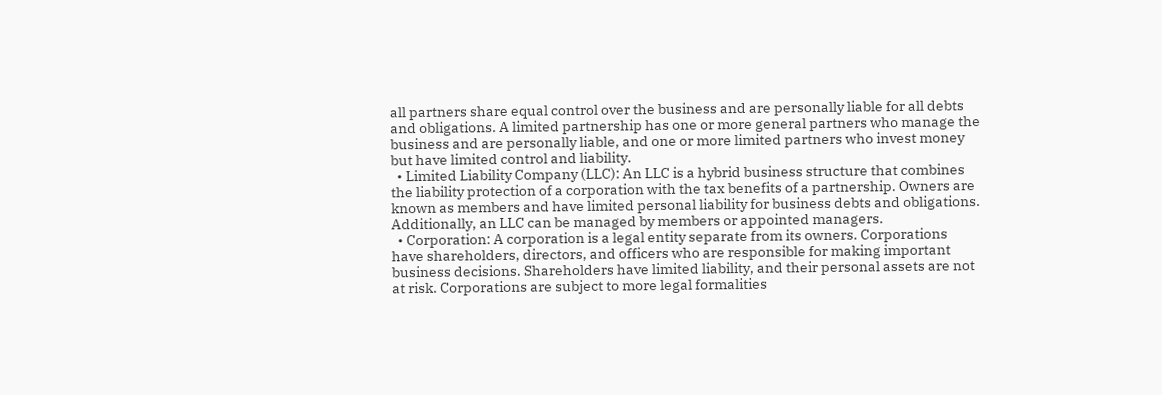all partners share equal control over the business and are personally liable for all debts and obligations. A limited partnership has one or more general partners who manage the business and are personally liable, and one or more limited partners who invest money but have limited control and liability.
  • Limited Liability Company (LLC): An LLC is a hybrid business structure that combines the liability protection of a corporation with the tax benefits of a partnership. Owners are known as members and have limited personal liability for business debts and obligations. Additionally, an LLC can be managed by members or appointed managers.
  • Corporation: A corporation is a legal entity separate from its owners. Corporations have shareholders, directors, and officers who are responsible for making important business decisions. Shareholders have limited liability, and their personal assets are not at risk. Corporations are subject to more legal formalities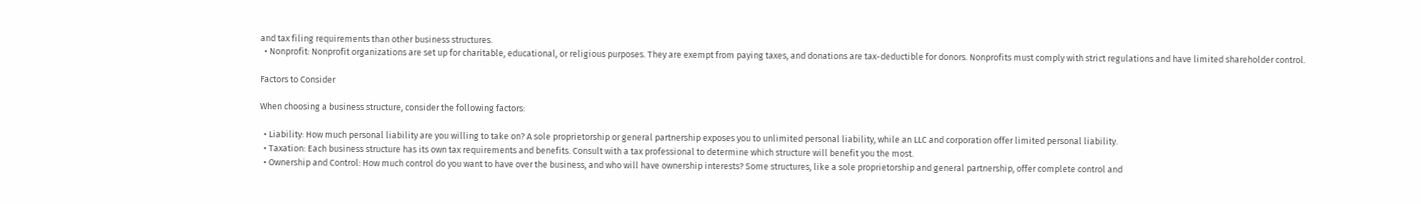and tax filing requirements than other business structures.
  • Nonprofit: Nonprofit organizations are set up for charitable, educational, or religious purposes. They are exempt from paying taxes, and donations are tax-deductible for donors. Nonprofits must comply with strict regulations and have limited shareholder control.

Factors to Consider

When choosing a business structure, consider the following factors:

  • Liability: How much personal liability are you willing to take on? A sole proprietorship or general partnership exposes you to unlimited personal liability, while an LLC and corporation offer limited personal liability.
  • Taxation: Each business structure has its own tax requirements and benefits. Consult with a tax professional to determine which structure will benefit you the most.
  • Ownership and Control: How much control do you want to have over the business, and who will have ownership interests? Some structures, like a sole proprietorship and general partnership, offer complete control and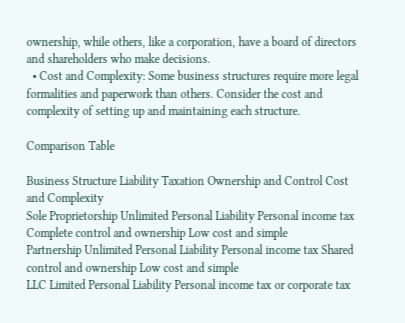ownership, while others, like a corporation, have a board of directors and shareholders who make decisions.
  • Cost and Complexity: Some business structures require more legal formalities and paperwork than others. Consider the cost and complexity of setting up and maintaining each structure.

Comparison Table

Business Structure Liability Taxation Ownership and Control Cost and Complexity
Sole Proprietorship Unlimited Personal Liability Personal income tax Complete control and ownership Low cost and simple
Partnership Unlimited Personal Liability Personal income tax Shared control and ownership Low cost and simple
LLC Limited Personal Liability Personal income tax or corporate tax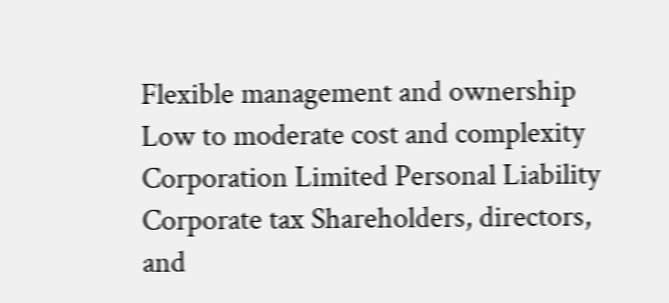Flexible management and ownership Low to moderate cost and complexity
Corporation Limited Personal Liability Corporate tax Shareholders, directors, and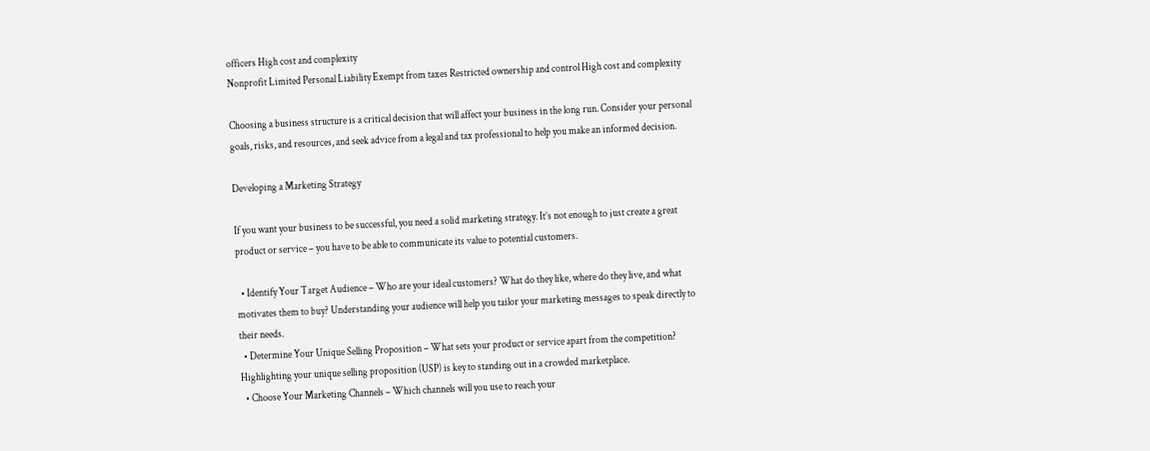officers High cost and complexity
Nonprofit Limited Personal Liability Exempt from taxes Restricted ownership and control High cost and complexity

Choosing a business structure is a critical decision that will affect your business in the long run. Consider your personal goals, risks, and resources, and seek advice from a legal and tax professional to help you make an informed decision.

Developing a Marketing Strategy

If you want your business to be successful, you need a solid marketing strategy. It’s not enough to just create a great product or service – you have to be able to communicate its value to potential customers.

  • Identify Your Target Audience – Who are your ideal customers? What do they like, where do they live, and what motivates them to buy? Understanding your audience will help you tailor your marketing messages to speak directly to their needs.
  • Determine Your Unique Selling Proposition – What sets your product or service apart from the competition? Highlighting your unique selling proposition (USP) is key to standing out in a crowded marketplace.
  • Choose Your Marketing Channels – Which channels will you use to reach your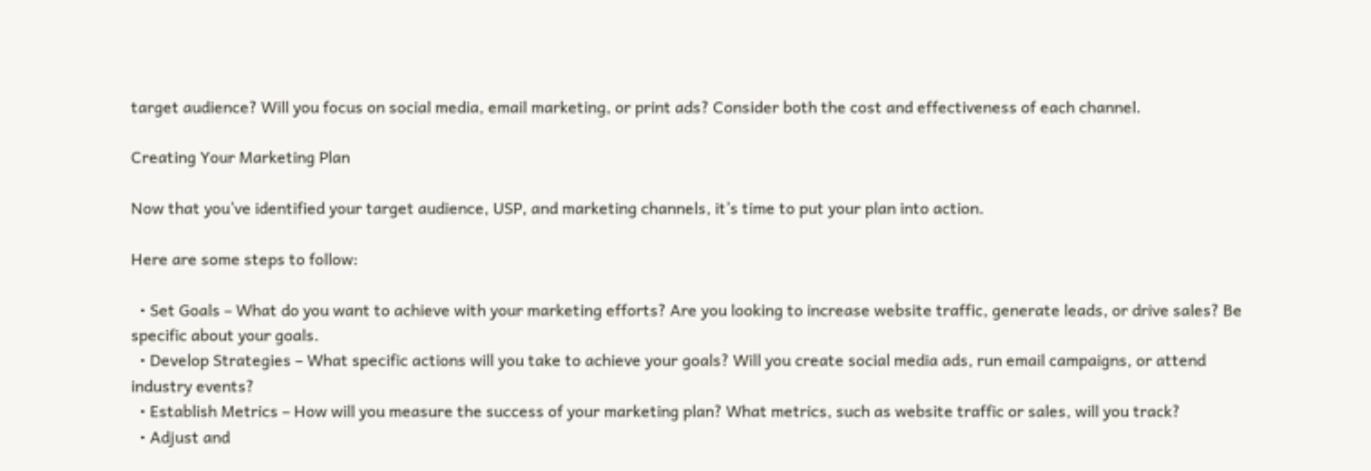target audience? Will you focus on social media, email marketing, or print ads? Consider both the cost and effectiveness of each channel.

Creating Your Marketing Plan

Now that you’ve identified your target audience, USP, and marketing channels, it’s time to put your plan into action.

Here are some steps to follow:

  • Set Goals – What do you want to achieve with your marketing efforts? Are you looking to increase website traffic, generate leads, or drive sales? Be specific about your goals.
  • Develop Strategies – What specific actions will you take to achieve your goals? Will you create social media ads, run email campaigns, or attend industry events?
  • Establish Metrics – How will you measure the success of your marketing plan? What metrics, such as website traffic or sales, will you track?
  • Adjust and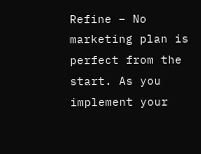Refine – No marketing plan is perfect from the start. As you implement your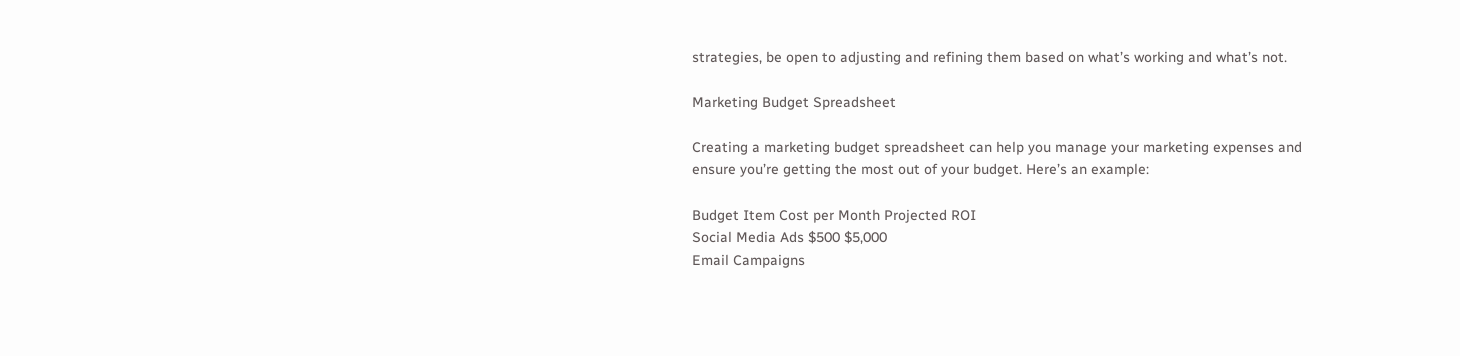strategies, be open to adjusting and refining them based on what’s working and what’s not.

Marketing Budget Spreadsheet

Creating a marketing budget spreadsheet can help you manage your marketing expenses and ensure you’re getting the most out of your budget. Here’s an example:

Budget Item Cost per Month Projected ROI
Social Media Ads $500 $5,000
Email Campaigns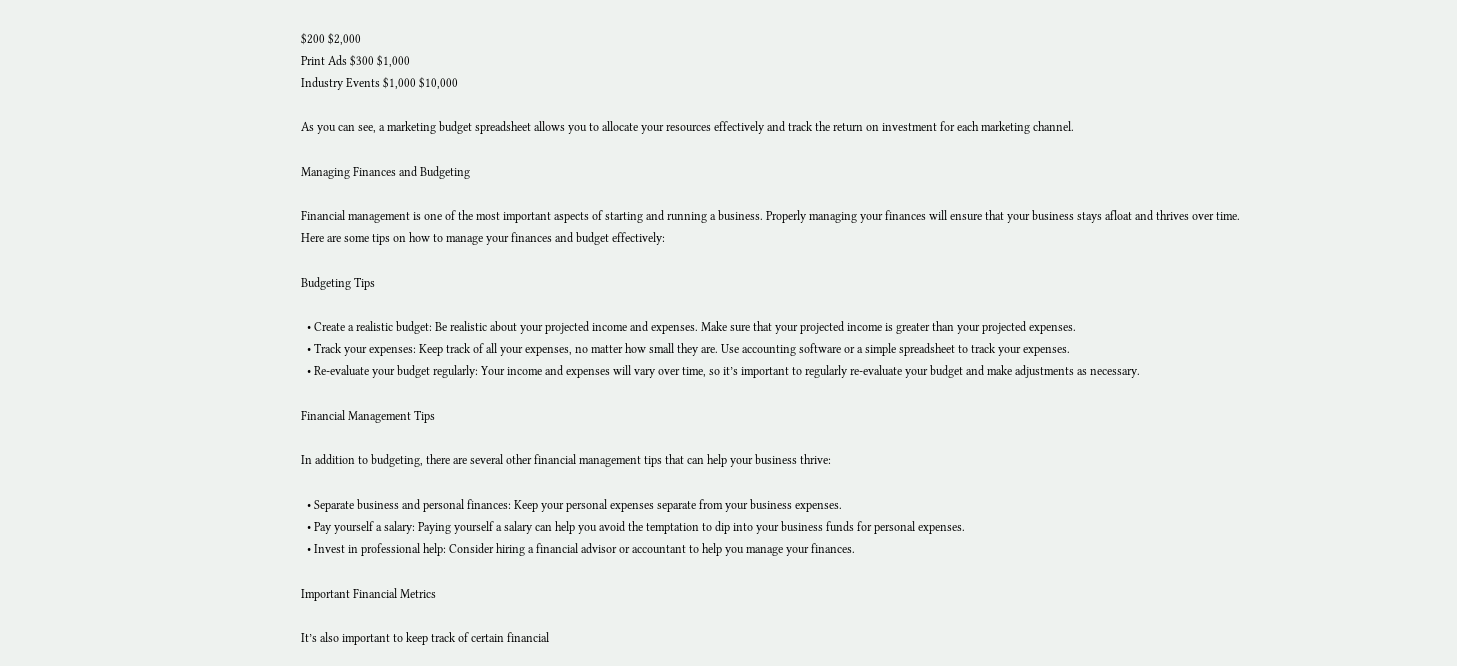$200 $2,000
Print Ads $300 $1,000
Industry Events $1,000 $10,000

As you can see, a marketing budget spreadsheet allows you to allocate your resources effectively and track the return on investment for each marketing channel.

Managing Finances and Budgeting

Financial management is one of the most important aspects of starting and running a business. Properly managing your finances will ensure that your business stays afloat and thrives over time. Here are some tips on how to manage your finances and budget effectively:

Budgeting Tips

  • Create a realistic budget: Be realistic about your projected income and expenses. Make sure that your projected income is greater than your projected expenses.
  • Track your expenses: Keep track of all your expenses, no matter how small they are. Use accounting software or a simple spreadsheet to track your expenses.
  • Re-evaluate your budget regularly: Your income and expenses will vary over time, so it’s important to regularly re-evaluate your budget and make adjustments as necessary.

Financial Management Tips

In addition to budgeting, there are several other financial management tips that can help your business thrive:

  • Separate business and personal finances: Keep your personal expenses separate from your business expenses.
  • Pay yourself a salary: Paying yourself a salary can help you avoid the temptation to dip into your business funds for personal expenses.
  • Invest in professional help: Consider hiring a financial advisor or accountant to help you manage your finances.

Important Financial Metrics

It’s also important to keep track of certain financial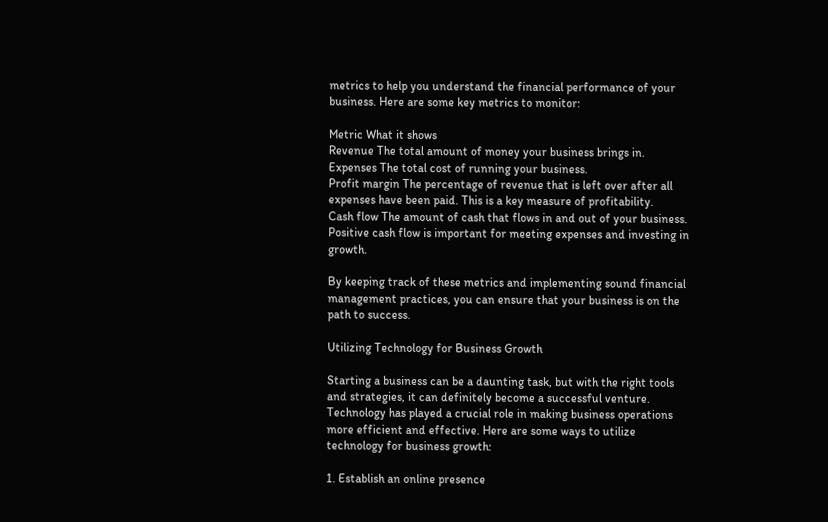metrics to help you understand the financial performance of your business. Here are some key metrics to monitor:

Metric What it shows
Revenue The total amount of money your business brings in.
Expenses The total cost of running your business.
Profit margin The percentage of revenue that is left over after all expenses have been paid. This is a key measure of profitability.
Cash flow The amount of cash that flows in and out of your business. Positive cash flow is important for meeting expenses and investing in growth.

By keeping track of these metrics and implementing sound financial management practices, you can ensure that your business is on the path to success.

Utilizing Technology for Business Growth

Starting a business can be a daunting task, but with the right tools and strategies, it can definitely become a successful venture. Technology has played a crucial role in making business operations more efficient and effective. Here are some ways to utilize technology for business growth:

1. Establish an online presence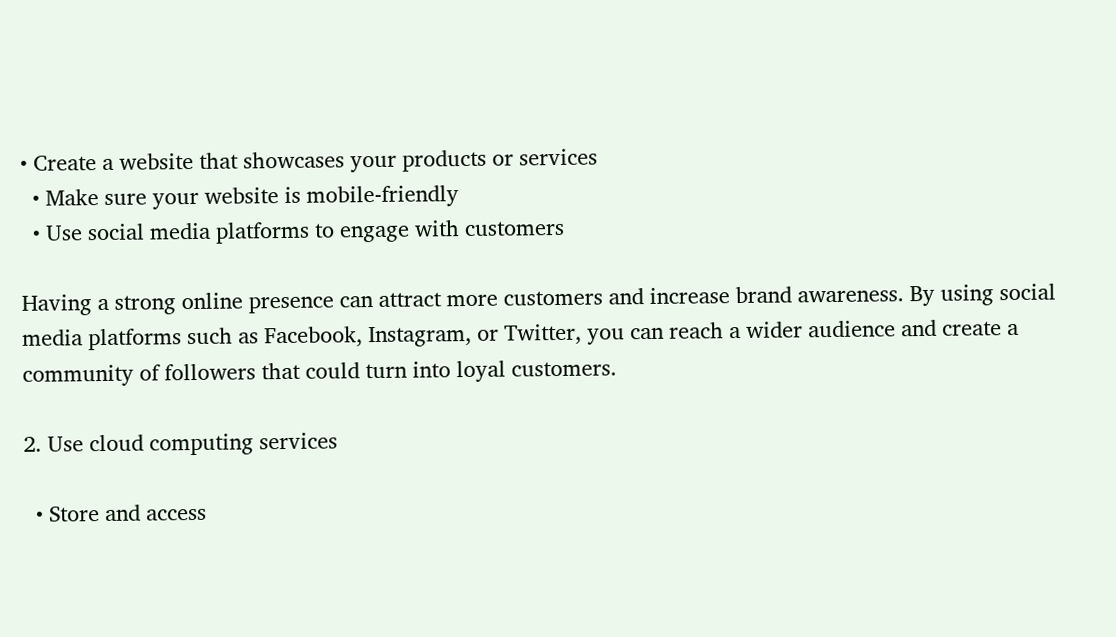• Create a website that showcases your products or services
  • Make sure your website is mobile-friendly
  • Use social media platforms to engage with customers

Having a strong online presence can attract more customers and increase brand awareness. By using social media platforms such as Facebook, Instagram, or Twitter, you can reach a wider audience and create a community of followers that could turn into loyal customers.

2. Use cloud computing services

  • Store and access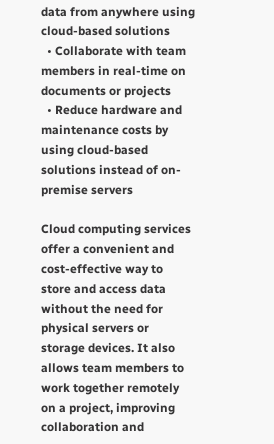data from anywhere using cloud-based solutions
  • Collaborate with team members in real-time on documents or projects
  • Reduce hardware and maintenance costs by using cloud-based solutions instead of on-premise servers

Cloud computing services offer a convenient and cost-effective way to store and access data without the need for physical servers or storage devices. It also allows team members to work together remotely on a project, improving collaboration and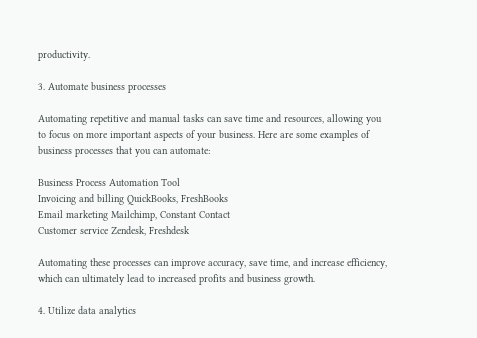productivity.

3. Automate business processes

Automating repetitive and manual tasks can save time and resources, allowing you to focus on more important aspects of your business. Here are some examples of business processes that you can automate:

Business Process Automation Tool
Invoicing and billing QuickBooks, FreshBooks
Email marketing Mailchimp, Constant Contact
Customer service Zendesk, Freshdesk

Automating these processes can improve accuracy, save time, and increase efficiency, which can ultimately lead to increased profits and business growth.

4. Utilize data analytics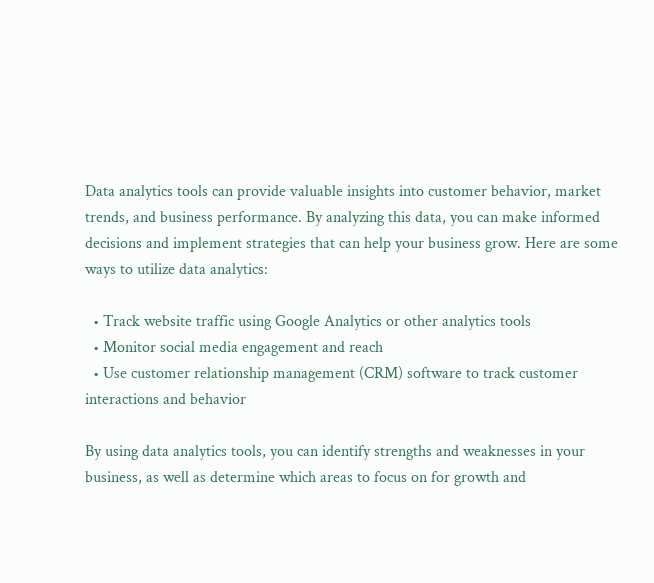Data analytics tools can provide valuable insights into customer behavior, market trends, and business performance. By analyzing this data, you can make informed decisions and implement strategies that can help your business grow. Here are some ways to utilize data analytics:

  • Track website traffic using Google Analytics or other analytics tools
  • Monitor social media engagement and reach
  • Use customer relationship management (CRM) software to track customer interactions and behavior

By using data analytics tools, you can identify strengths and weaknesses in your business, as well as determine which areas to focus on for growth and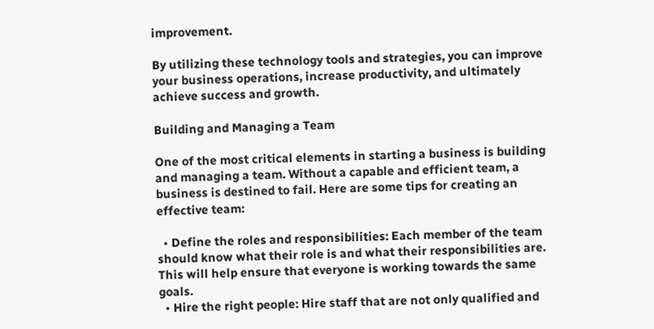improvement.

By utilizing these technology tools and strategies, you can improve your business operations, increase productivity, and ultimately achieve success and growth.

Building and Managing a Team

One of the most critical elements in starting a business is building and managing a team. Without a capable and efficient team, a business is destined to fail. Here are some tips for creating an effective team:

  • Define the roles and responsibilities: Each member of the team should know what their role is and what their responsibilities are. This will help ensure that everyone is working towards the same goals.
  • Hire the right people: Hire staff that are not only qualified and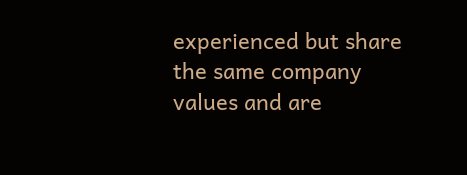experienced but share the same company values and are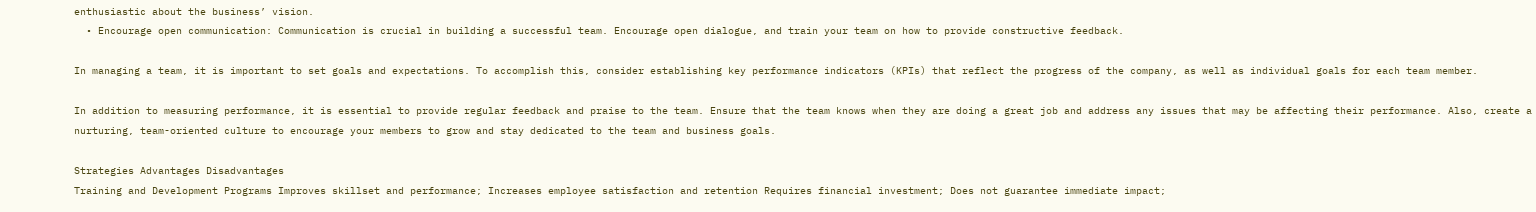enthusiastic about the business’ vision.
  • Encourage open communication: Communication is crucial in building a successful team. Encourage open dialogue, and train your team on how to provide constructive feedback.

In managing a team, it is important to set goals and expectations. To accomplish this, consider establishing key performance indicators (KPIs) that reflect the progress of the company, as well as individual goals for each team member.

In addition to measuring performance, it is essential to provide regular feedback and praise to the team. Ensure that the team knows when they are doing a great job and address any issues that may be affecting their performance. Also, create a nurturing, team-oriented culture to encourage your members to grow and stay dedicated to the team and business goals.

Strategies Advantages Disadvantages
Training and Development Programs Improves skillset and performance; Increases employee satisfaction and retention Requires financial investment; Does not guarantee immediate impact;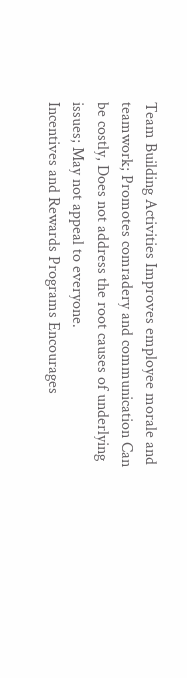Team Building Activities Improves employee morale and teamwork; Promotes comradery and communication Can be costly, Does not address the root causes of underlying issues; May not appeal to everyone.
Incentives and Rewards Programs Encourages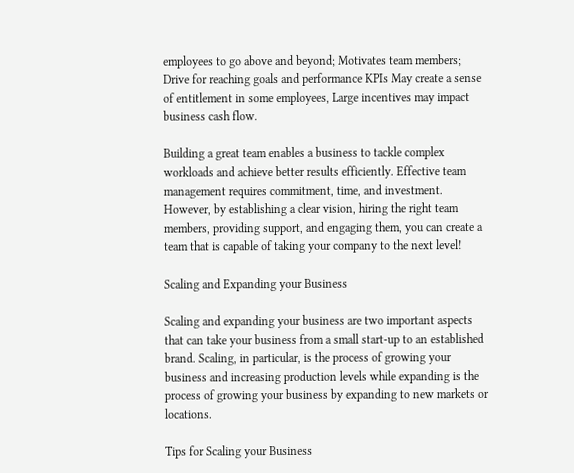employees to go above and beyond; Motivates team members; Drive for reaching goals and performance KPIs May create a sense of entitlement in some employees, Large incentives may impact business cash flow.

Building a great team enables a business to tackle complex workloads and achieve better results efficiently. Effective team management requires commitment, time, and investment. However, by establishing a clear vision, hiring the right team members, providing support, and engaging them, you can create a team that is capable of taking your company to the next level!

Scaling and Expanding your Business

Scaling and expanding your business are two important aspects that can take your business from a small start-up to an established brand. Scaling, in particular, is the process of growing your business and increasing production levels while expanding is the process of growing your business by expanding to new markets or locations.

Tips for Scaling your Business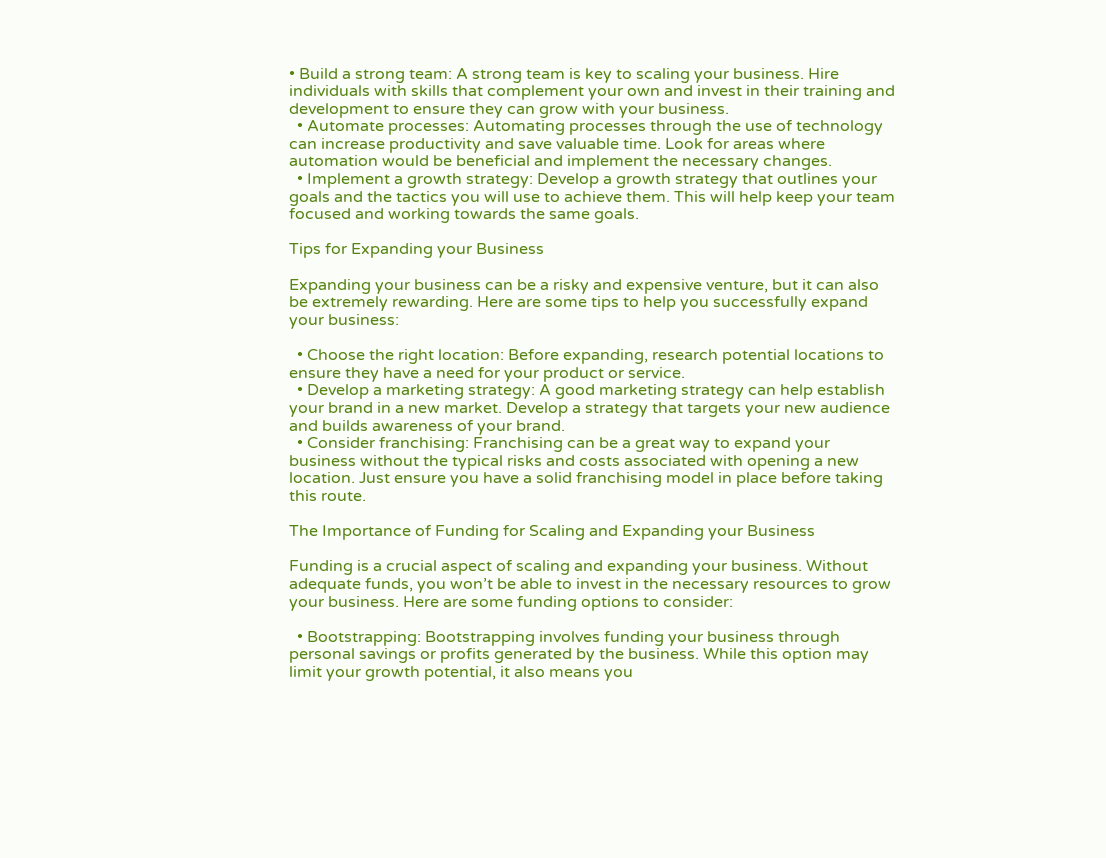• Build a strong team: A strong team is key to scaling your business. Hire individuals with skills that complement your own and invest in their training and development to ensure they can grow with your business.
  • Automate processes: Automating processes through the use of technology can increase productivity and save valuable time. Look for areas where automation would be beneficial and implement the necessary changes.
  • Implement a growth strategy: Develop a growth strategy that outlines your goals and the tactics you will use to achieve them. This will help keep your team focused and working towards the same goals.

Tips for Expanding your Business

Expanding your business can be a risky and expensive venture, but it can also be extremely rewarding. Here are some tips to help you successfully expand your business:

  • Choose the right location: Before expanding, research potential locations to ensure they have a need for your product or service.
  • Develop a marketing strategy: A good marketing strategy can help establish your brand in a new market. Develop a strategy that targets your new audience and builds awareness of your brand.
  • Consider franchising: Franchising can be a great way to expand your business without the typical risks and costs associated with opening a new location. Just ensure you have a solid franchising model in place before taking this route.

The Importance of Funding for Scaling and Expanding your Business

Funding is a crucial aspect of scaling and expanding your business. Without adequate funds, you won’t be able to invest in the necessary resources to grow your business. Here are some funding options to consider:

  • Bootstrapping: Bootstrapping involves funding your business through personal savings or profits generated by the business. While this option may limit your growth potential, it also means you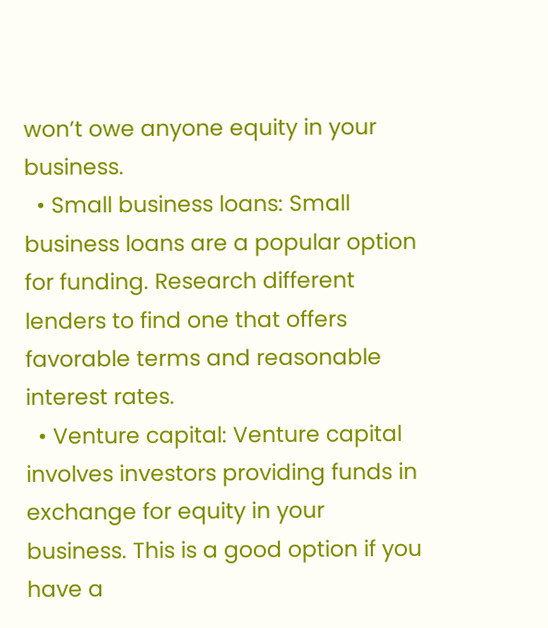won’t owe anyone equity in your business.
  • Small business loans: Small business loans are a popular option for funding. Research different lenders to find one that offers favorable terms and reasonable interest rates.
  • Venture capital: Venture capital involves investors providing funds in exchange for equity in your business. This is a good option if you have a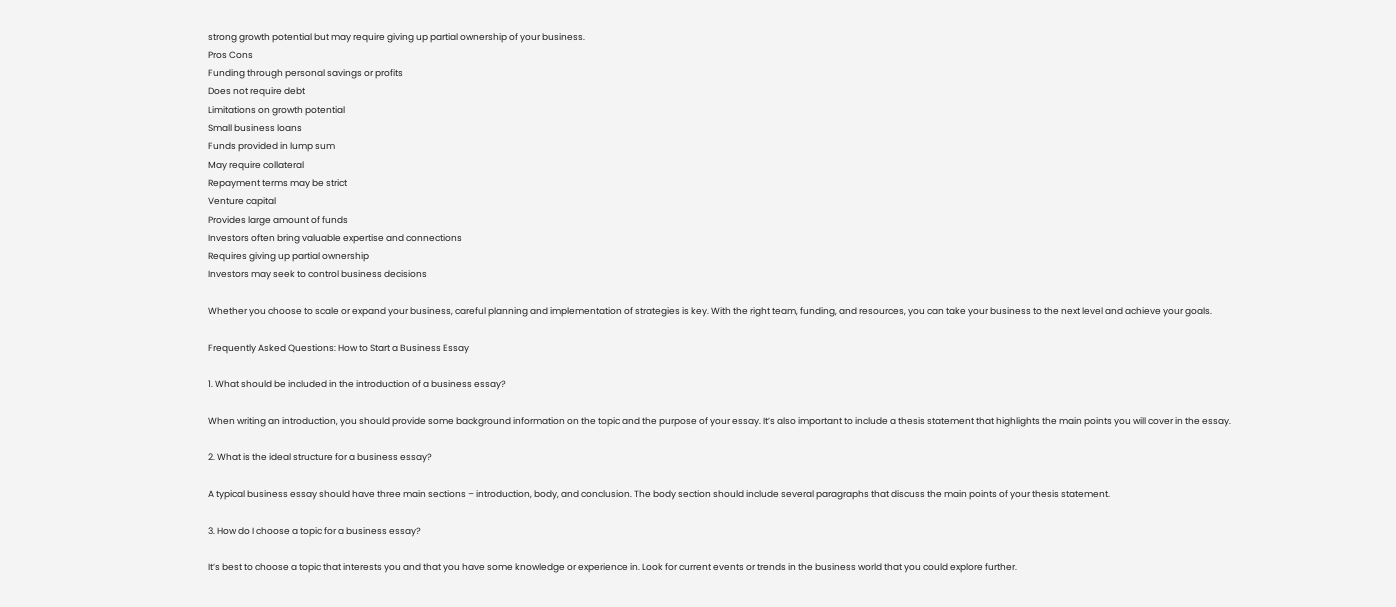strong growth potential but may require giving up partial ownership of your business.
Pros Cons
Funding through personal savings or profits
Does not require debt
Limitations on growth potential
Small business loans
Funds provided in lump sum
May require collateral
Repayment terms may be strict
Venture capital
Provides large amount of funds
Investors often bring valuable expertise and connections
Requires giving up partial ownership
Investors may seek to control business decisions

Whether you choose to scale or expand your business, careful planning and implementation of strategies is key. With the right team, funding, and resources, you can take your business to the next level and achieve your goals.

Frequently Asked Questions: How to Start a Business Essay

1. What should be included in the introduction of a business essay?

When writing an introduction, you should provide some background information on the topic and the purpose of your essay. It’s also important to include a thesis statement that highlights the main points you will cover in the essay.

2. What is the ideal structure for a business essay?

A typical business essay should have three main sections – introduction, body, and conclusion. The body section should include several paragraphs that discuss the main points of your thesis statement.

3. How do I choose a topic for a business essay?

It’s best to choose a topic that interests you and that you have some knowledge or experience in. Look for current events or trends in the business world that you could explore further.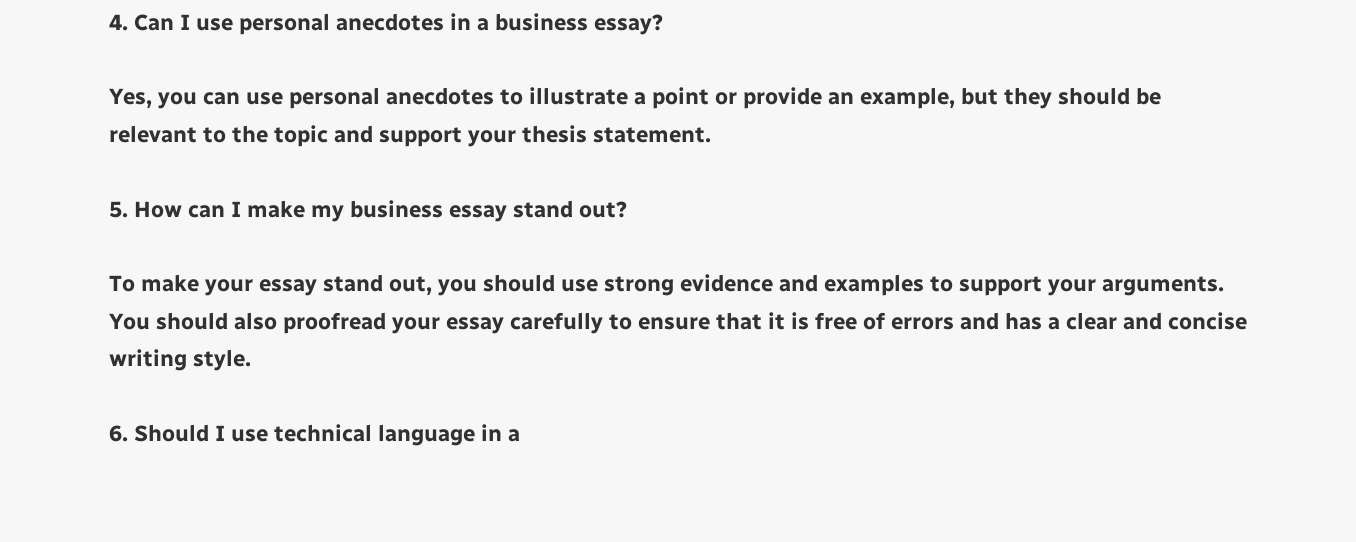4. Can I use personal anecdotes in a business essay?

Yes, you can use personal anecdotes to illustrate a point or provide an example, but they should be relevant to the topic and support your thesis statement.

5. How can I make my business essay stand out?

To make your essay stand out, you should use strong evidence and examples to support your arguments. You should also proofread your essay carefully to ensure that it is free of errors and has a clear and concise writing style.

6. Should I use technical language in a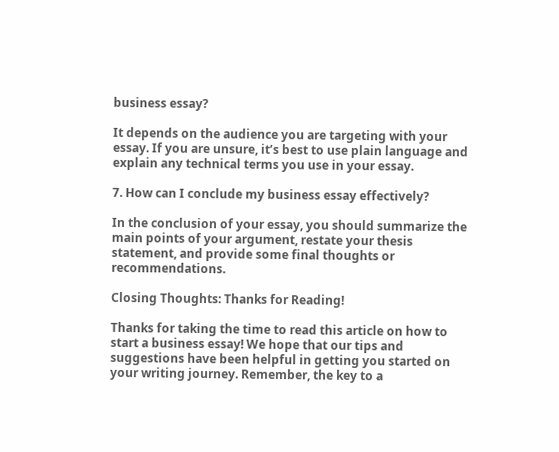business essay?

It depends on the audience you are targeting with your essay. If you are unsure, it’s best to use plain language and explain any technical terms you use in your essay.

7. How can I conclude my business essay effectively?

In the conclusion of your essay, you should summarize the main points of your argument, restate your thesis statement, and provide some final thoughts or recommendations.

Closing Thoughts: Thanks for Reading!

Thanks for taking the time to read this article on how to start a business essay! We hope that our tips and suggestions have been helpful in getting you started on your writing journey. Remember, the key to a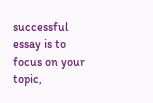successful essay is to focus on your topic,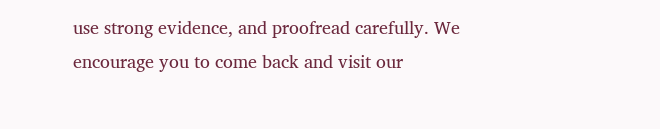use strong evidence, and proofread carefully. We encourage you to come back and visit our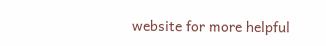website for more helpful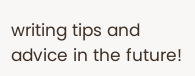writing tips and advice in the future!